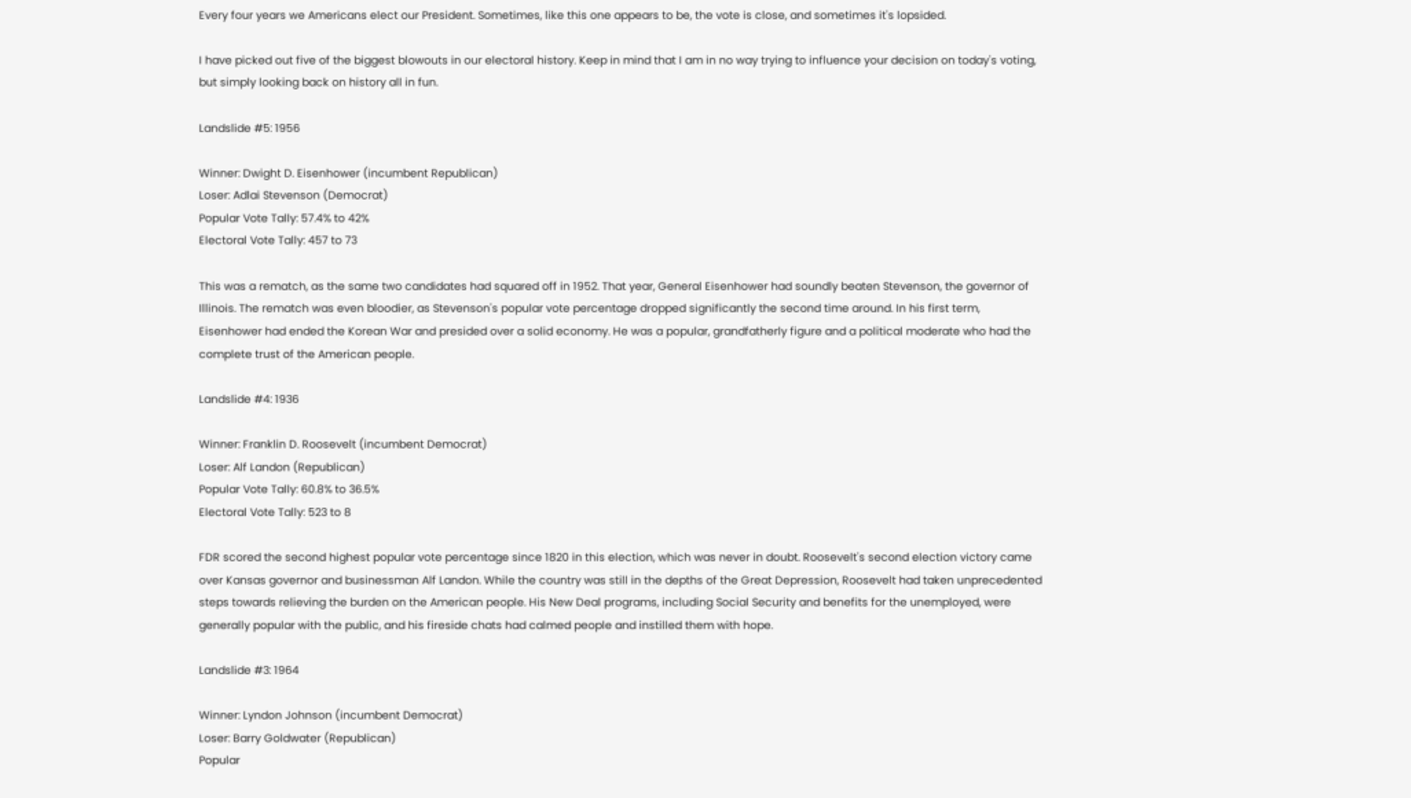Every four years we Americans elect our President. Sometimes, like this one appears to be, the vote is close, and sometimes it's lopsided.

I have picked out five of the biggest blowouts in our electoral history. Keep in mind that I am in no way trying to influence your decision on today's voting, but simply looking back on history all in fun.

Landslide #5: 1956

Winner: Dwight D. Eisenhower (incumbent Republican)
Loser: Adlai Stevenson (Democrat)
Popular Vote Tally: 57.4% to 42%
Electoral Vote Tally: 457 to 73

This was a rematch, as the same two candidates had squared off in 1952. That year, General Eisenhower had soundly beaten Stevenson, the governor of Illinois. The rematch was even bloodier, as Stevenson's popular vote percentage dropped significantly the second time around. In his first term, Eisenhower had ended the Korean War and presided over a solid economy. He was a popular, grandfatherly figure and a political moderate who had the complete trust of the American people.

Landslide #4: 1936

Winner: Franklin D. Roosevelt (incumbent Democrat)
Loser: Alf Landon (Republican)
Popular Vote Tally: 60.8% to 36.5%
Electoral Vote Tally: 523 to 8

FDR scored the second highest popular vote percentage since 1820 in this election, which was never in doubt. Roosevelt's second election victory came over Kansas governor and businessman Alf Landon. While the country was still in the depths of the Great Depression, Roosevelt had taken unprecedented steps towards relieving the burden on the American people. His New Deal programs, including Social Security and benefits for the unemployed, were generally popular with the public, and his fireside chats had calmed people and instilled them with hope.

Landslide #3: 1964

Winner: Lyndon Johnson (incumbent Democrat)
Loser: Barry Goldwater (Republican)
Popular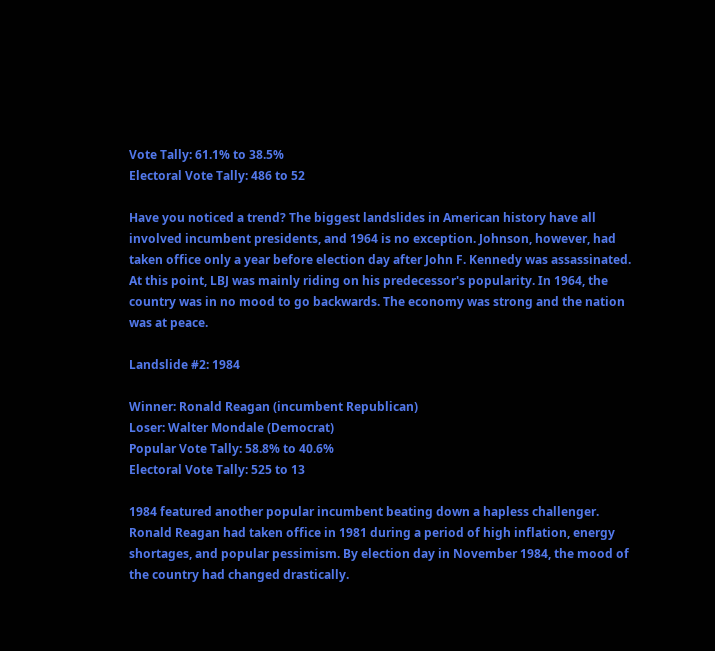Vote Tally: 61.1% to 38.5%
Electoral Vote Tally: 486 to 52

Have you noticed a trend? The biggest landslides in American history have all involved incumbent presidents, and 1964 is no exception. Johnson, however, had taken office only a year before election day after John F. Kennedy was assassinated. At this point, LBJ was mainly riding on his predecessor's popularity. In 1964, the country was in no mood to go backwards. The economy was strong and the nation was at peace.

Landslide #2: 1984

Winner: Ronald Reagan (incumbent Republican)
Loser: Walter Mondale (Democrat)
Popular Vote Tally: 58.8% to 40.6%
Electoral Vote Tally: 525 to 13

1984 featured another popular incumbent beating down a hapless challenger. Ronald Reagan had taken office in 1981 during a period of high inflation, energy shortages, and popular pessimism. By election day in November 1984, the mood of the country had changed drastically.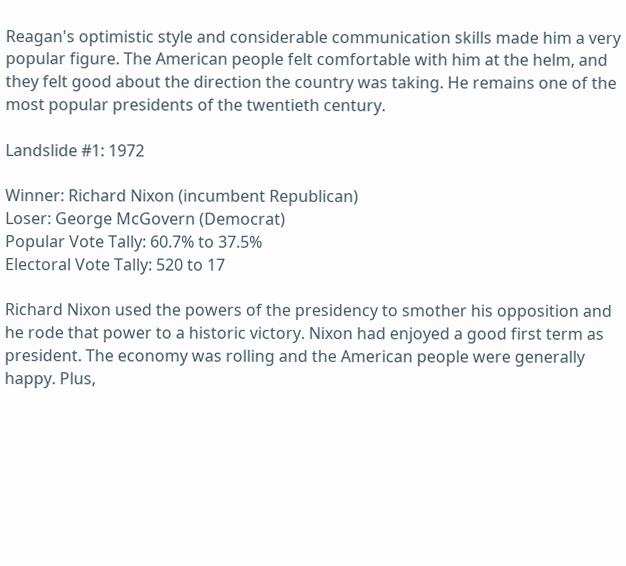Reagan's optimistic style and considerable communication skills made him a very popular figure. The American people felt comfortable with him at the helm, and they felt good about the direction the country was taking. He remains one of the most popular presidents of the twentieth century.

Landslide #1: 1972

Winner: Richard Nixon (incumbent Republican)
Loser: George McGovern (Democrat)
Popular Vote Tally: 60.7% to 37.5%
Electoral Vote Tally: 520 to 17

Richard Nixon used the powers of the presidency to smother his opposition and he rode that power to a historic victory. Nixon had enjoyed a good first term as president. The economy was rolling and the American people were generally happy. Plus,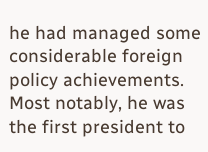he had managed some considerable foreign policy achievements. Most notably, he was the first president to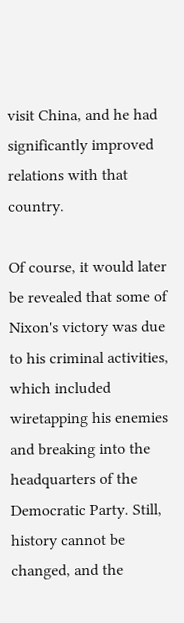visit China, and he had significantly improved relations with that country.

Of course, it would later be revealed that some of Nixon's victory was due to his criminal activities, which included wiretapping his enemies and breaking into the headquarters of the Democratic Party. Still, history cannot be changed, and the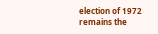election of 1972 remains the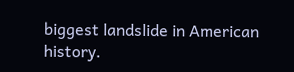biggest landslide in American history.